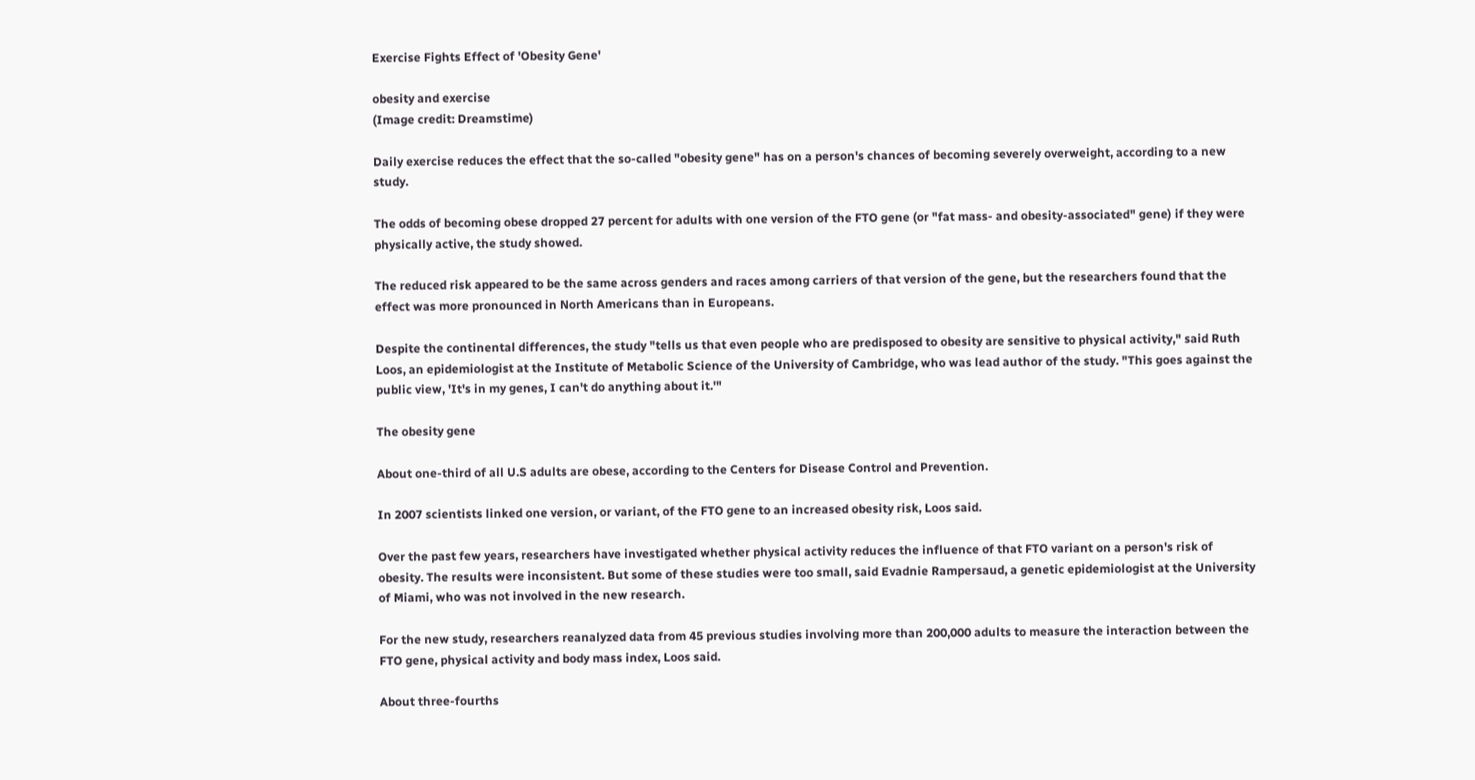Exercise Fights Effect of 'Obesity Gene'

obesity and exercise
(Image credit: Dreamstime)

Daily exercise reduces the effect that the so-called "obesity gene" has on a person's chances of becoming severely overweight, according to a new study.

The odds of becoming obese dropped 27 percent for adults with one version of the FTO gene (or "fat mass- and obesity-associated" gene) if they were physically active, the study showed.

The reduced risk appeared to be the same across genders and races among carriers of that version of the gene, but the researchers found that the effect was more pronounced in North Americans than in Europeans.

Despite the continental differences, the study "tells us that even people who are predisposed to obesity are sensitive to physical activity," said Ruth Loos, an epidemiologist at the Institute of Metabolic Science of the University of Cambridge, who was lead author of the study. "This goes against the public view, 'It's in my genes, I can't do anything about it.'"

The obesity gene

About one-third of all U.S adults are obese, according to the Centers for Disease Control and Prevention.

In 2007 scientists linked one version, or variant, of the FTO gene to an increased obesity risk, Loos said.

Over the past few years, researchers have investigated whether physical activity reduces the influence of that FTO variant on a person's risk of obesity. The results were inconsistent. But some of these studies were too small, said Evadnie Rampersaud, a genetic epidemiologist at the University of Miami, who was not involved in the new research.

For the new study, researchers reanalyzed data from 45 previous studies involving more than 200,000 adults to measure the interaction between the FTO gene, physical activity and body mass index, Loos said.

About three-fourths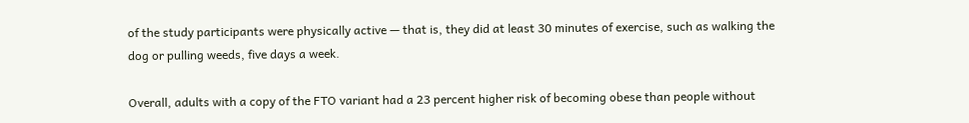of the study participants were physically active — that is, they did at least 30 minutes of exercise, such as walking the dog or pulling weeds, five days a week.

Overall, adults with a copy of the FTO variant had a 23 percent higher risk of becoming obese than people without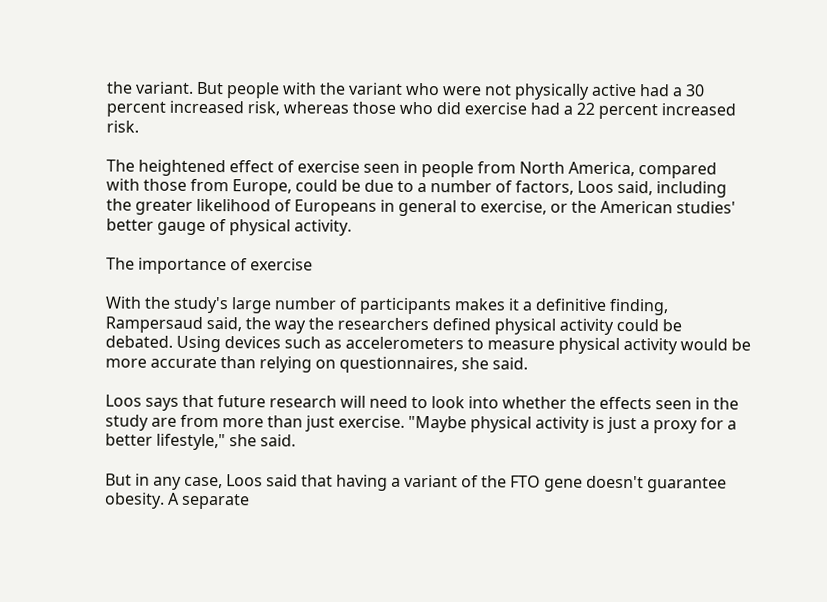the variant. But people with the variant who were not physically active had a 30 percent increased risk, whereas those who did exercise had a 22 percent increased risk.

The heightened effect of exercise seen in people from North America, compared with those from Europe, could be due to a number of factors, Loos said, including the greater likelihood of Europeans in general to exercise, or the American studies' better gauge of physical activity.

The importance of exercise

With the study's large number of participants makes it a definitive finding, Rampersaud said, the way the researchers defined physical activity could be debated. Using devices such as accelerometers to measure physical activity would be more accurate than relying on questionnaires, she said.

Loos says that future research will need to look into whether the effects seen in the study are from more than just exercise. "Maybe physical activity is just a proxy for a better lifestyle," she said.

But in any case, Loos said that having a variant of the FTO gene doesn't guarantee obesity. A separate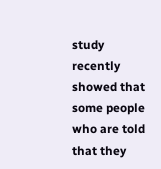study recently showed that some people who are told that they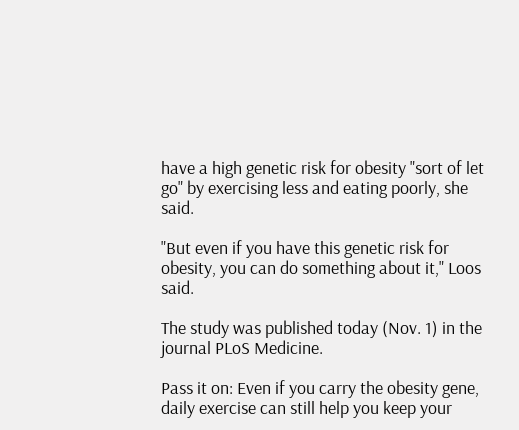have a high genetic risk for obesity "sort of let go" by exercising less and eating poorly, she said.

"But even if you have this genetic risk for obesity, you can do something about it," Loos said.

The study was published today (Nov. 1) in the journal PLoS Medicine.

Pass it on: Even if you carry the obesity gene, daily exercise can still help you keep your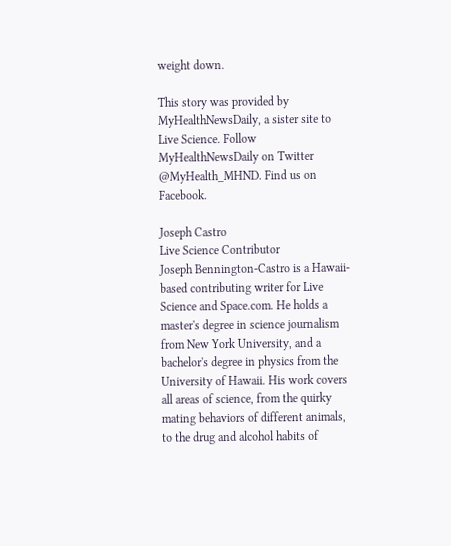weight down.

This story was provided by MyHealthNewsDaily, a sister site to Live Science. Follow MyHealthNewsDaily on Twitter @MyHealth_MHND. Find us on Facebook.

Joseph Castro
Live Science Contributor
Joseph Bennington-Castro is a Hawaii-based contributing writer for Live Science and Space.com. He holds a master's degree in science journalism from New York University, and a bachelor's degree in physics from the University of Hawaii. His work covers all areas of science, from the quirky mating behaviors of different animals, to the drug and alcohol habits of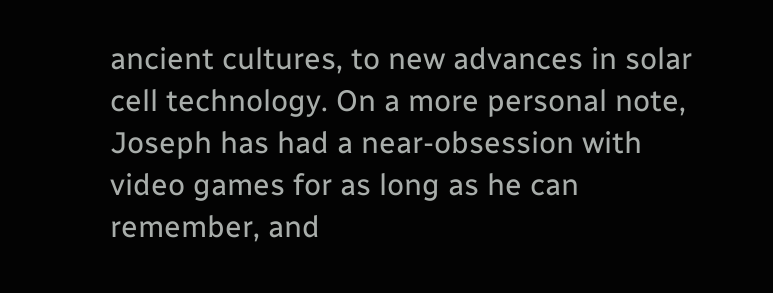ancient cultures, to new advances in solar cell technology. On a more personal note, Joseph has had a near-obsession with video games for as long as he can remember, and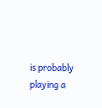is probably playing a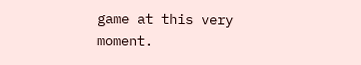game at this very moment.